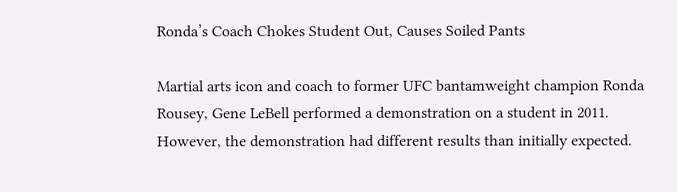Ronda’s Coach Chokes Student Out, Causes Soiled Pants

Martial arts icon and coach to former UFC bantamweight champion Ronda Rousey, Gene LeBell performed a demonstration on a student in 2011. However, the demonstration had different results than initially expected.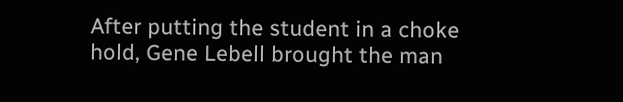After putting the student in a choke hold, Gene Lebell brought the man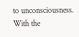to unconsciousness. With the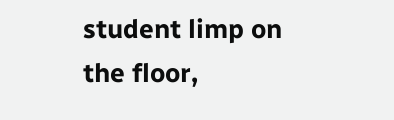student limp on the floor,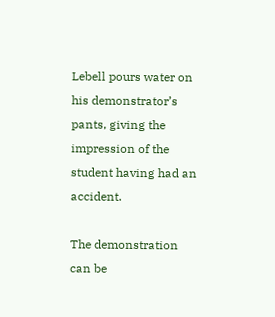Lebell pours water on his demonstrator’s pants, giving the impression of the student having had an accident.

The demonstration can be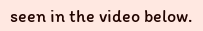seen in the video below.